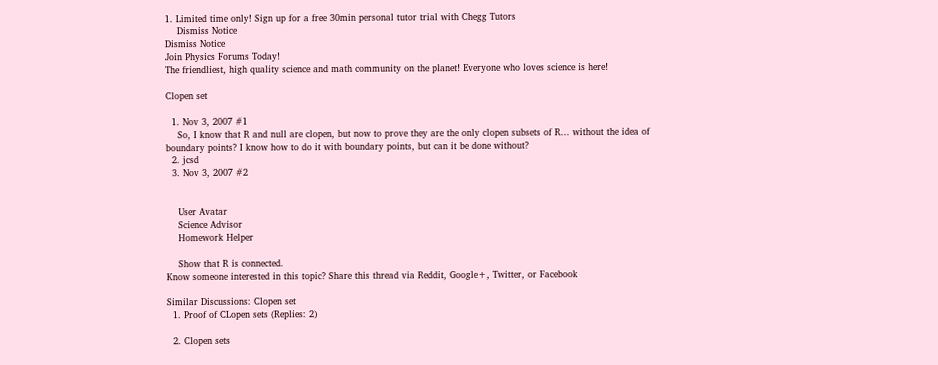1. Limited time only! Sign up for a free 30min personal tutor trial with Chegg Tutors
    Dismiss Notice
Dismiss Notice
Join Physics Forums Today!
The friendliest, high quality science and math community on the planet! Everyone who loves science is here!

Clopen set

  1. Nov 3, 2007 #1
    So, I know that R and null are clopen, but now to prove they are the only clopen subsets of R... without the idea of boundary points? I know how to do it with boundary points, but can it be done without?
  2. jcsd
  3. Nov 3, 2007 #2


    User Avatar
    Science Advisor
    Homework Helper

    Show that R is connected.
Know someone interested in this topic? Share this thread via Reddit, Google+, Twitter, or Facebook

Similar Discussions: Clopen set
  1. Proof of CLopen sets (Replies: 2)

  2. Clopen sets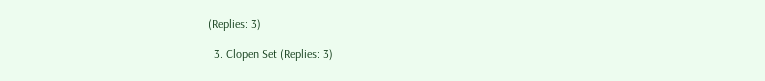(Replies: 3)

  3. Clopen Set (Replies: 3)